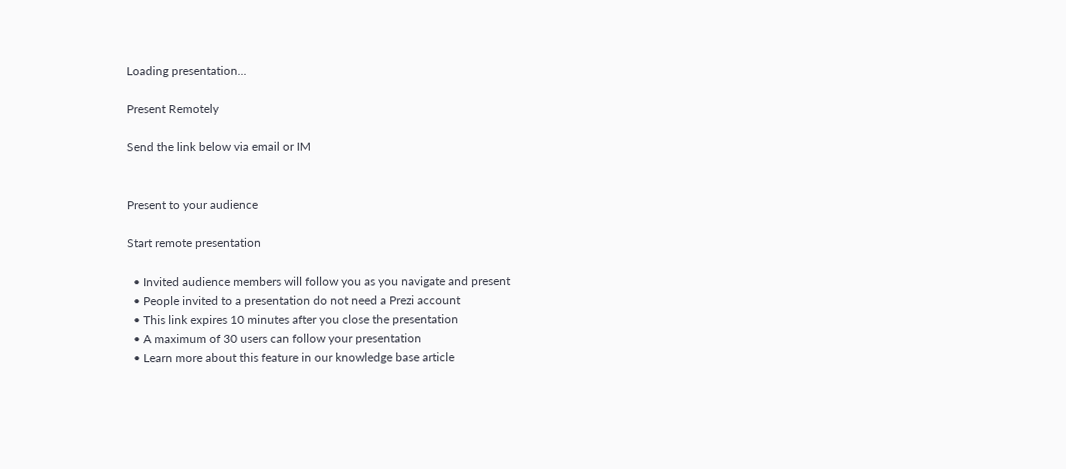Loading presentation...

Present Remotely

Send the link below via email or IM


Present to your audience

Start remote presentation

  • Invited audience members will follow you as you navigate and present
  • People invited to a presentation do not need a Prezi account
  • This link expires 10 minutes after you close the presentation
  • A maximum of 30 users can follow your presentation
  • Learn more about this feature in our knowledge base article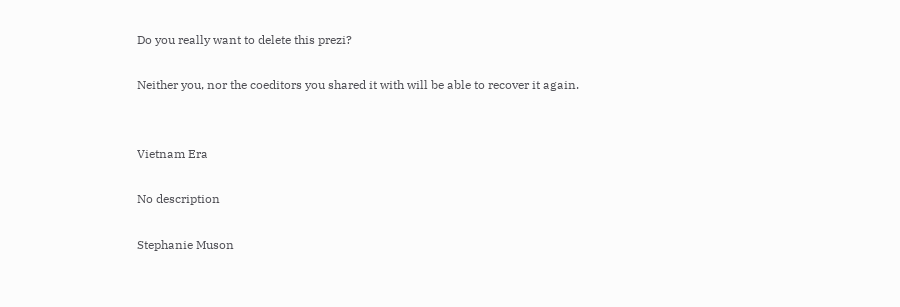Do you really want to delete this prezi?

Neither you, nor the coeditors you shared it with will be able to recover it again.


Vietnam Era

No description

Stephanie Muson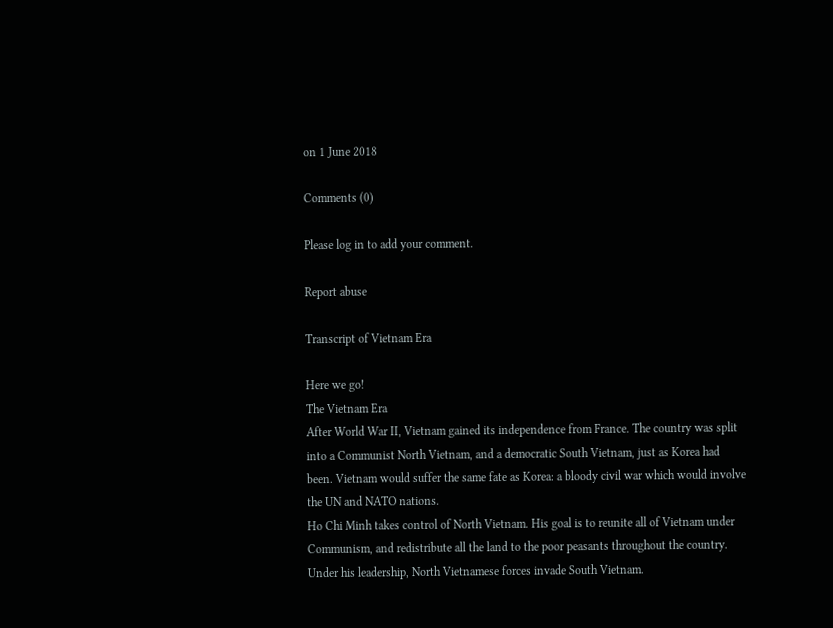on 1 June 2018

Comments (0)

Please log in to add your comment.

Report abuse

Transcript of Vietnam Era

Here we go!
The Vietnam Era
After World War II, Vietnam gained its independence from France. The country was split into a Communist North Vietnam, and a democratic South Vietnam, just as Korea had been. Vietnam would suffer the same fate as Korea: a bloody civil war which would involve the UN and NATO nations.
Ho Chi Minh takes control of North Vietnam. His goal is to reunite all of Vietnam under Communism, and redistribute all the land to the poor peasants throughout the country. Under his leadership, North Vietnamese forces invade South Vietnam.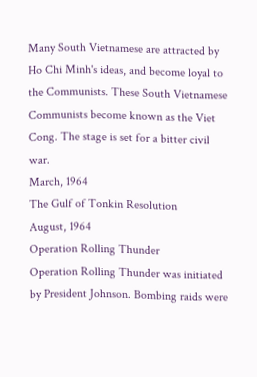Many South Vietnamese are attracted by Ho Chi Minh's ideas, and become loyal to the Communists. These South Vietnamese Communists become known as the Viet Cong. The stage is set for a bitter civil war.
March, 1964
The Gulf of Tonkin Resolution
August, 1964
Operation Rolling Thunder
Operation Rolling Thunder was initiated by President Johnson. Bombing raids were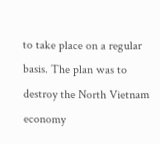to take place on a regular basis. The plan was to destroy the North Vietnam economy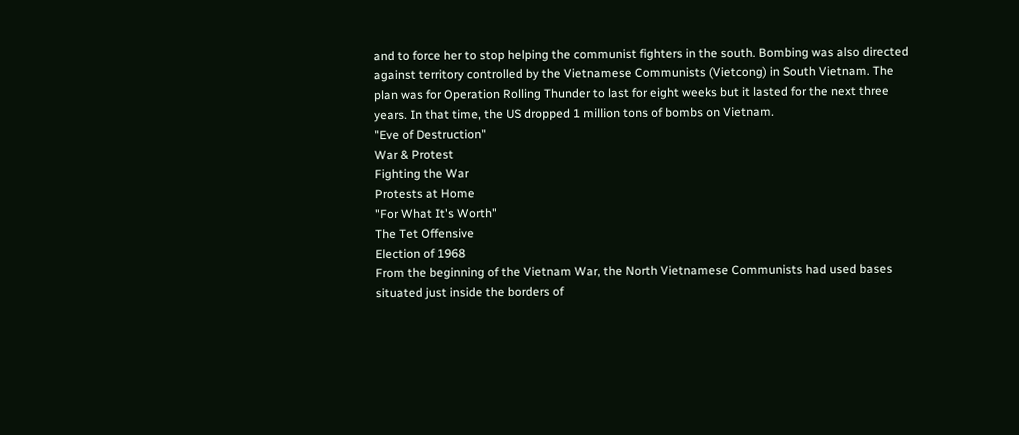and to force her to stop helping the communist fighters in the south. Bombing was also directed against territory controlled by the Vietnamese Communists (Vietcong) in South Vietnam. The plan was for Operation Rolling Thunder to last for eight weeks but it lasted for the next three years. In that time, the US dropped 1 million tons of bombs on Vietnam.
"Eve of Destruction"
War & Protest
Fighting the War
Protests at Home
"For What It's Worth"
The Tet Offensive
Election of 1968
From the beginning of the Vietnam War, the North Vietnamese Communists had used bases situated just inside the borders of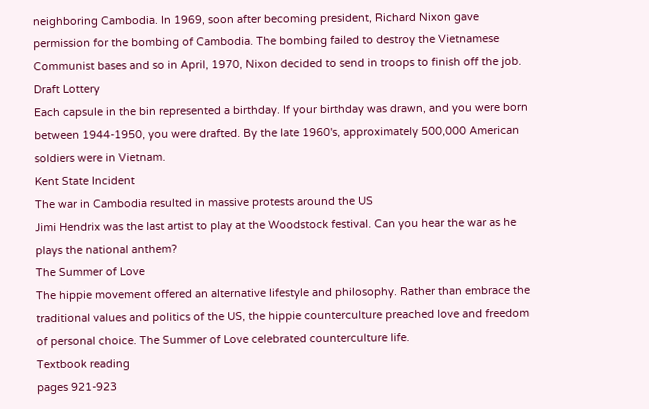neighboring Cambodia. In 1969, soon after becoming president, Richard Nixon gave permission for the bombing of Cambodia. The bombing failed to destroy the Vietnamese Communist bases and so in April, 1970, Nixon decided to send in troops to finish off the job.
Draft Lottery
Each capsule in the bin represented a birthday. If your birthday was drawn, and you were born between 1944-1950, you were drafted. By the late 1960's, approximately 500,000 American soldiers were in Vietnam.
Kent State Incident
The war in Cambodia resulted in massive protests around the US
Jimi Hendrix was the last artist to play at the Woodstock festival. Can you hear the war as he plays the national anthem?
The Summer of Love
The hippie movement offered an alternative lifestyle and philosophy. Rather than embrace the traditional values and politics of the US, the hippie counterculture preached love and freedom of personal choice. The Summer of Love celebrated counterculture life.
Textbook reading
pages 921-923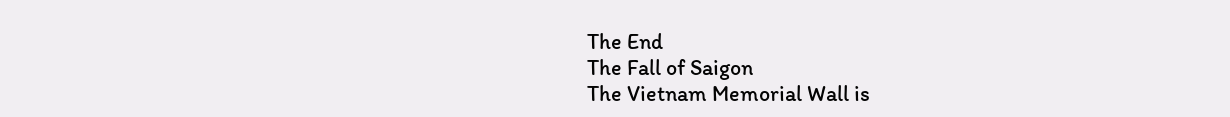The End
The Fall of Saigon
The Vietnam Memorial Wall is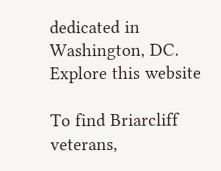dedicated in Washington, DC.
Explore this website

To find Briarcliff veterans,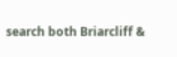search both Briarcliff &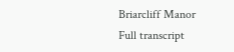Briarcliff Manor
Full transcript